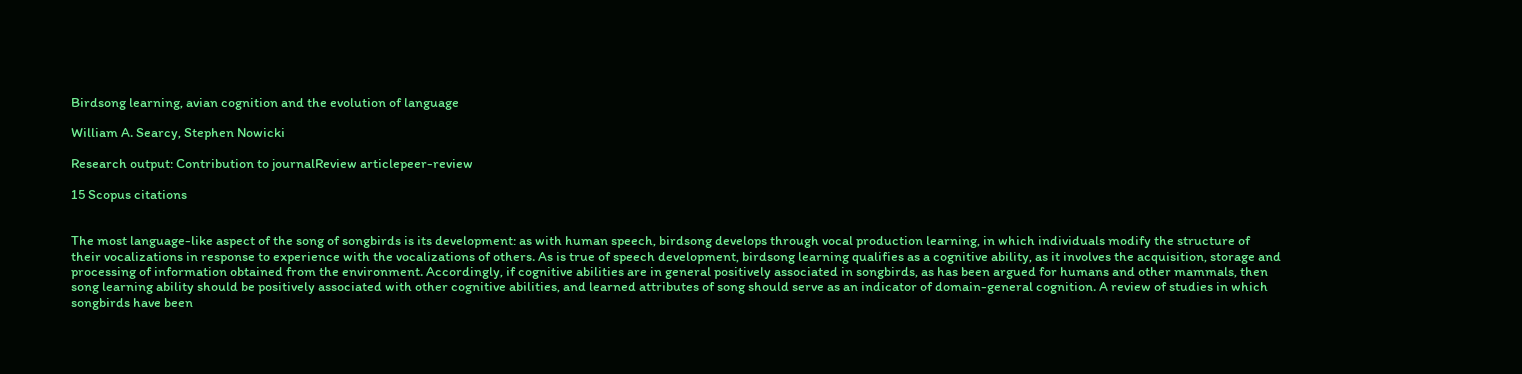Birdsong learning, avian cognition and the evolution of language

William A. Searcy, Stephen Nowicki

Research output: Contribution to journalReview articlepeer-review

15 Scopus citations


The most language-like aspect of the song of songbirds is its development: as with human speech, birdsong develops through vocal production learning, in which individuals modify the structure of their vocalizations in response to experience with the vocalizations of others. As is true of speech development, birdsong learning qualifies as a cognitive ability, as it involves the acquisition, storage and processing of information obtained from the environment. Accordingly, if cognitive abilities are in general positively associated in songbirds, as has been argued for humans and other mammals, then song learning ability should be positively associated with other cognitive abilities, and learned attributes of song should serve as an indicator of domain-general cognition. A review of studies in which songbirds have been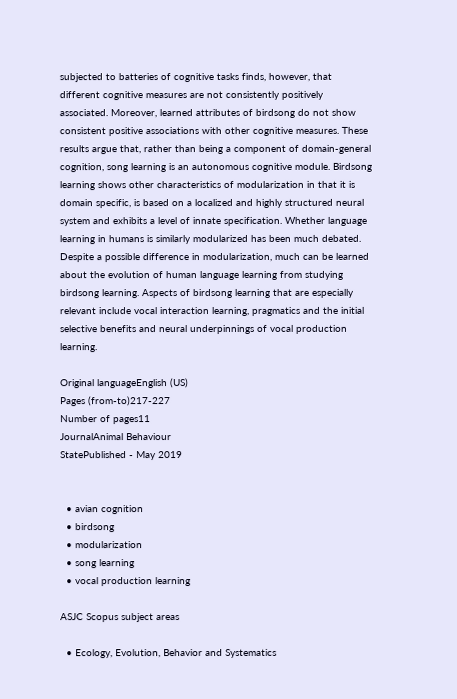subjected to batteries of cognitive tasks finds, however, that different cognitive measures are not consistently positively associated. Moreover, learned attributes of birdsong do not show consistent positive associations with other cognitive measures. These results argue that, rather than being a component of domain-general cognition, song learning is an autonomous cognitive module. Birdsong learning shows other characteristics of modularization in that it is domain specific, is based on a localized and highly structured neural system and exhibits a level of innate specification. Whether language learning in humans is similarly modularized has been much debated. Despite a possible difference in modularization, much can be learned about the evolution of human language learning from studying birdsong learning. Aspects of birdsong learning that are especially relevant include vocal interaction learning, pragmatics and the initial selective benefits and neural underpinnings of vocal production learning.

Original languageEnglish (US)
Pages (from-to)217-227
Number of pages11
JournalAnimal Behaviour
StatePublished - May 2019


  • avian cognition
  • birdsong
  • modularization
  • song learning
  • vocal production learning

ASJC Scopus subject areas

  • Ecology, Evolution, Behavior and Systematics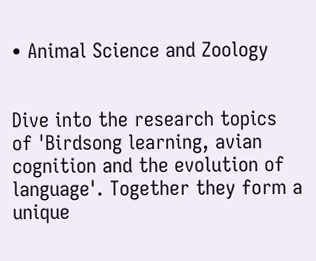• Animal Science and Zoology


Dive into the research topics of 'Birdsong learning, avian cognition and the evolution of language'. Together they form a unique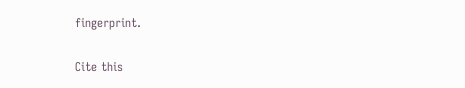fingerprint.

Cite this